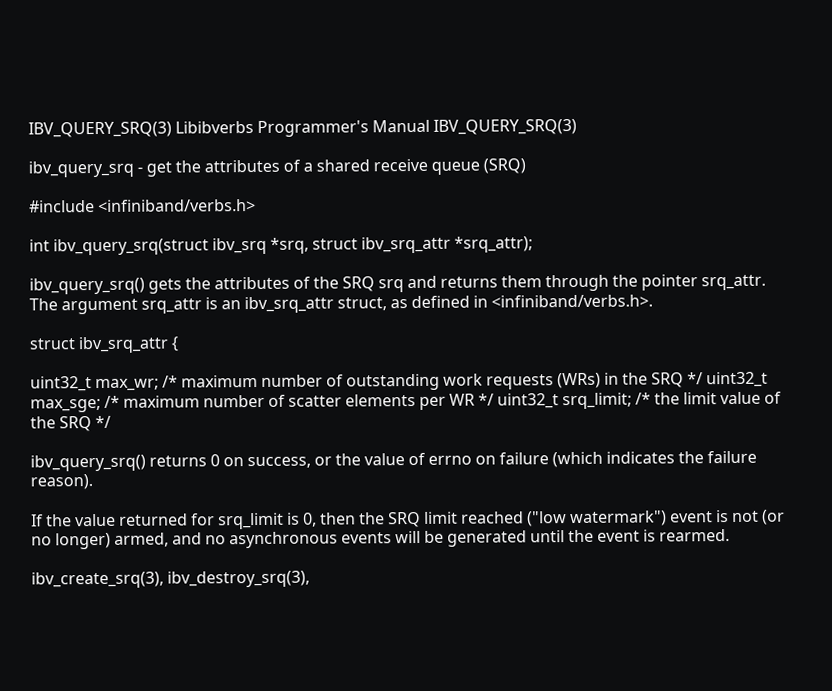IBV_QUERY_SRQ(3) Libibverbs Programmer's Manual IBV_QUERY_SRQ(3)

ibv_query_srq - get the attributes of a shared receive queue (SRQ)

#include <infiniband/verbs.h>

int ibv_query_srq(struct ibv_srq *srq, struct ibv_srq_attr *srq_attr);

ibv_query_srq() gets the attributes of the SRQ srq and returns them through the pointer srq_attr. The argument srq_attr is an ibv_srq_attr struct, as defined in <infiniband/verbs.h>.

struct ibv_srq_attr {

uint32_t max_wr; /* maximum number of outstanding work requests (WRs) in the SRQ */ uint32_t max_sge; /* maximum number of scatter elements per WR */ uint32_t srq_limit; /* the limit value of the SRQ */

ibv_query_srq() returns 0 on success, or the value of errno on failure (which indicates the failure reason).

If the value returned for srq_limit is 0, then the SRQ limit reached ("low watermark") event is not (or no longer) armed, and no asynchronous events will be generated until the event is rearmed.

ibv_create_srq(3), ibv_destroy_srq(3),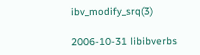ibv_modify_srq(3)

2006-10-31 libibverbs